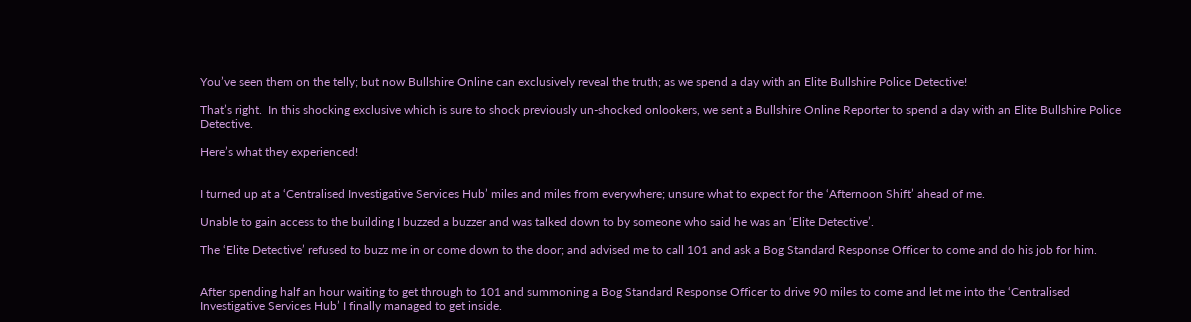You’ve seen them on the telly; but now Bullshire Online can exclusively reveal the truth; as we spend a day with an Elite Bullshire Police Detective!

That’s right.  In this shocking exclusive which is sure to shock previously un-shocked onlookers, we sent a Bullshire Online Reporter to spend a day with an Elite Bullshire Police Detective.

Here’s what they experienced!


I turned up at a ‘Centralised Investigative Services Hub’ miles and miles from everywhere; unsure what to expect for the ‘Afternoon Shift’ ahead of me.

Unable to gain access to the building I buzzed a buzzer and was talked down to by someone who said he was an ‘Elite Detective’.

The ‘Elite Detective’ refused to buzz me in or come down to the door; and advised me to call 101 and ask a Bog Standard Response Officer to come and do his job for him.


After spending half an hour waiting to get through to 101 and summoning a Bog Standard Response Officer to drive 90 miles to come and let me into the ‘Centralised Investigative Services Hub’ I finally managed to get inside.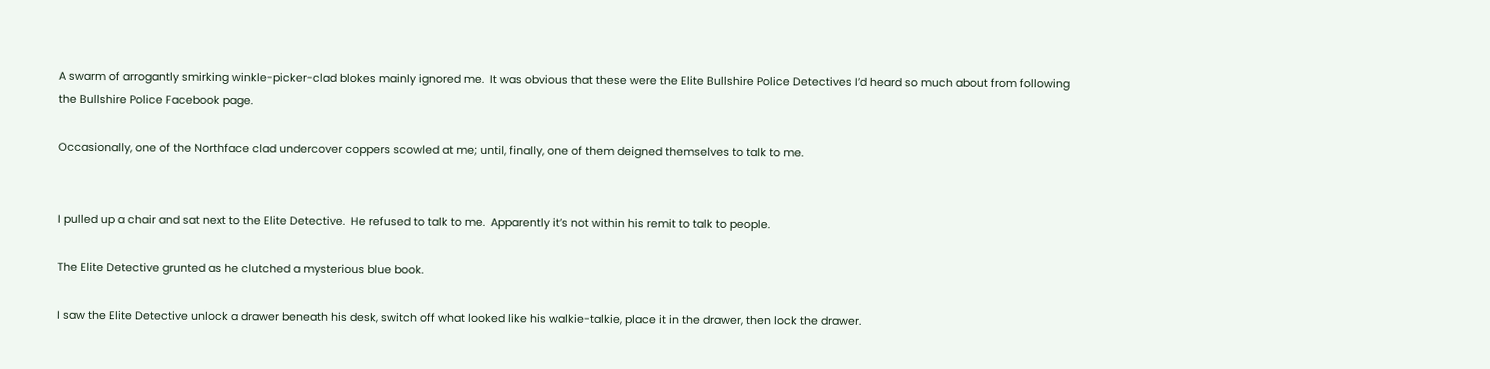A swarm of arrogantly smirking winkle-picker-clad blokes mainly ignored me.  It was obvious that these were the Elite Bullshire Police Detectives I’d heard so much about from following the Bullshire Police Facebook page.

Occasionally, one of the Northface clad undercover coppers scowled at me; until, finally, one of them deigned themselves to talk to me.


I pulled up a chair and sat next to the Elite Detective.  He refused to talk to me.  Apparently it’s not within his remit to talk to people.

The Elite Detective grunted as he clutched a mysterious blue book.

I saw the Elite Detective unlock a drawer beneath his desk, switch off what looked like his walkie-talkie, place it in the drawer, then lock the drawer.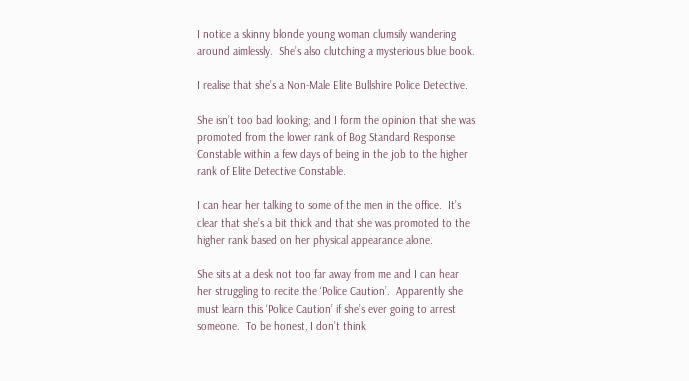I notice a skinny blonde young woman clumsily wandering around aimlessly.  She’s also clutching a mysterious blue book.

I realise that she’s a Non-Male Elite Bullshire Police Detective.

She isn’t too bad looking; and I form the opinion that she was promoted from the lower rank of Bog Standard Response Constable within a few days of being in the job to the higher rank of Elite Detective Constable.

I can hear her talking to some of the men in the office.  It’s clear that she’s a bit thick and that she was promoted to the higher rank based on her physical appearance alone.

She sits at a desk not too far away from me and I can hear her struggling to recite the ‘Police Caution’.  Apparently she must learn this ‘Police Caution’ if she’s ever going to arrest someone.  To be honest, I don’t think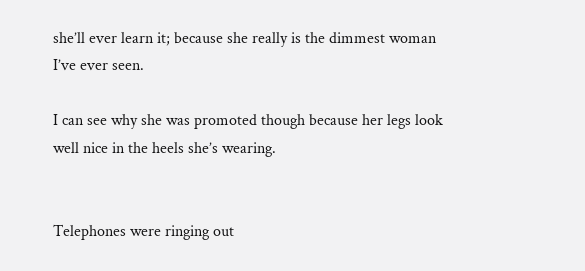she’ll ever learn it; because she really is the dimmest woman I’ve ever seen.

I can see why she was promoted though because her legs look well nice in the heels she’s wearing.


Telephones were ringing out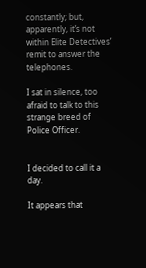constantly; but, apparently, it’s not within Elite Detectives’ remit to answer the telephones.

I sat in silence, too afraid to talk to this strange breed of Police Officer.


I decided to call it a day.

It appears that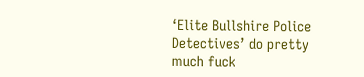‘Elite Bullshire Police Detectives’ do pretty much fuck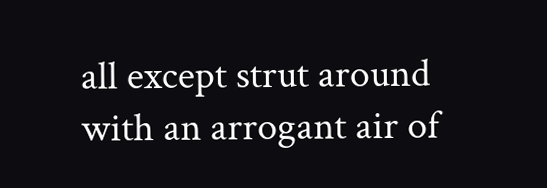all except strut around with an arrogant air of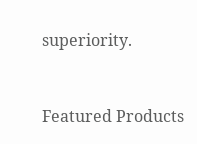superiority.


Featured Products